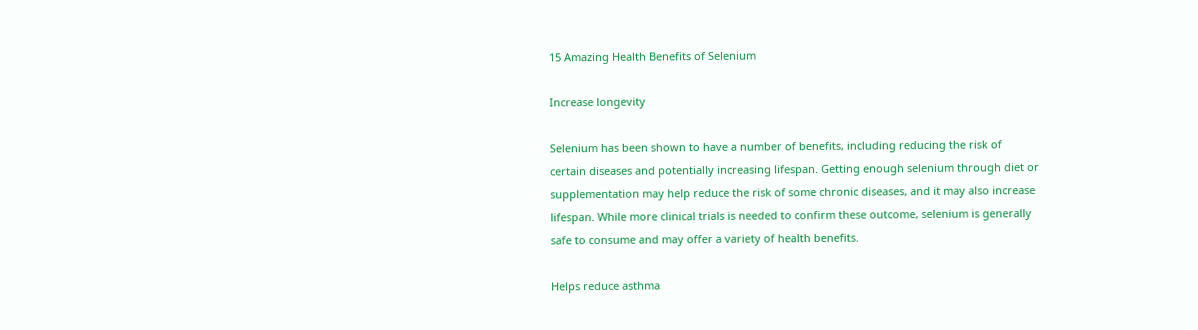15 Amazing Health Benefits of Selenium

Increase longevity

Selenium has been shown to have a number of benefits, including reducing the risk of certain diseases and potentially increasing lifespan. Getting enough selenium through diet or supplementation may help reduce the risk of some chronic diseases, and it may also increase lifespan. While more clinical trials is needed to confirm these outcome, selenium is generally safe to consume and may offer a variety of health benefits.

Helps reduce asthma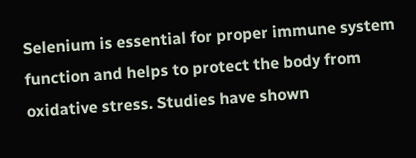Selenium is essential for proper immune system function and helps to protect the body from oxidative stress. Studies have shown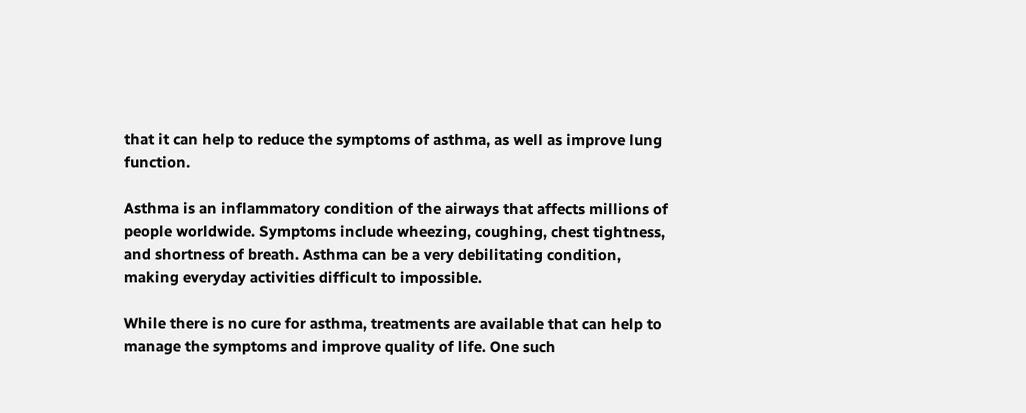that it can help to reduce the symptoms of asthma, as well as improve lung function.

Asthma is an inflammatory condition of the airways that affects millions of people worldwide. Symptoms include wheezing, coughing, chest tightness, and shortness of breath. Asthma can be a very debilitating condition, making everyday activities difficult to impossible.

While there is no cure for asthma, treatments are available that can help to manage the symptoms and improve quality of life. One such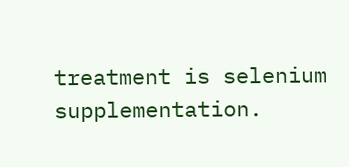treatment is selenium supplementation.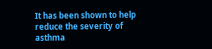It has been shown to help reduce the severity of asthma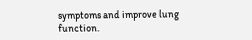symptoms and improve lung function.